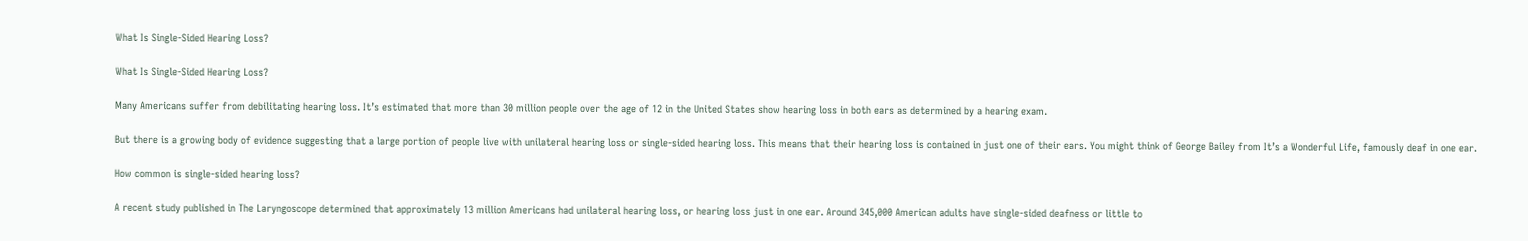What Is Single-Sided Hearing Loss?

What Is Single-Sided Hearing Loss?

Many Americans suffer from debilitating hearing loss. It’s estimated that more than 30 million people over the age of 12 in the United States show hearing loss in both ears as determined by a hearing exam.

But there is a growing body of evidence suggesting that a large portion of people live with unilateral hearing loss or single-sided hearing loss. This means that their hearing loss is contained in just one of their ears. You might think of George Bailey from It’s a Wonderful Life, famously deaf in one ear.

How common is single-sided hearing loss?

A recent study published in The Laryngoscope determined that approximately 13 million Americans had unilateral hearing loss, or hearing loss just in one ear. Around 345,000 American adults have single-sided deafness or little to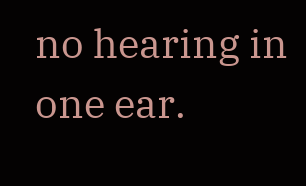no hearing in one ear.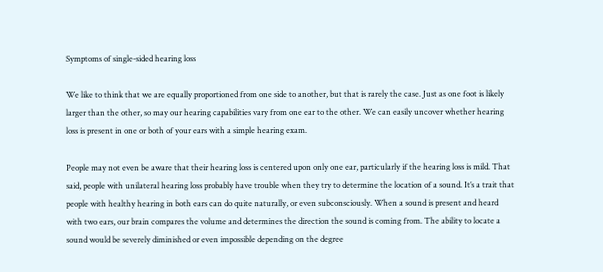Symptoms of single-sided hearing loss

We like to think that we are equally proportioned from one side to another, but that is rarely the case. Just as one foot is likely larger than the other, so may our hearing capabilities vary from one ear to the other. We can easily uncover whether hearing loss is present in one or both of your ears with a simple hearing exam.

People may not even be aware that their hearing loss is centered upon only one ear, particularly if the hearing loss is mild. That said, people with unilateral hearing loss probably have trouble when they try to determine the location of a sound. It’s a trait that people with healthy hearing in both ears can do quite naturally, or even subconsciously. When a sound is present and heard with two ears, our brain compares the volume and determines the direction the sound is coming from. The ability to locate a sound would be severely diminished or even impossible depending on the degree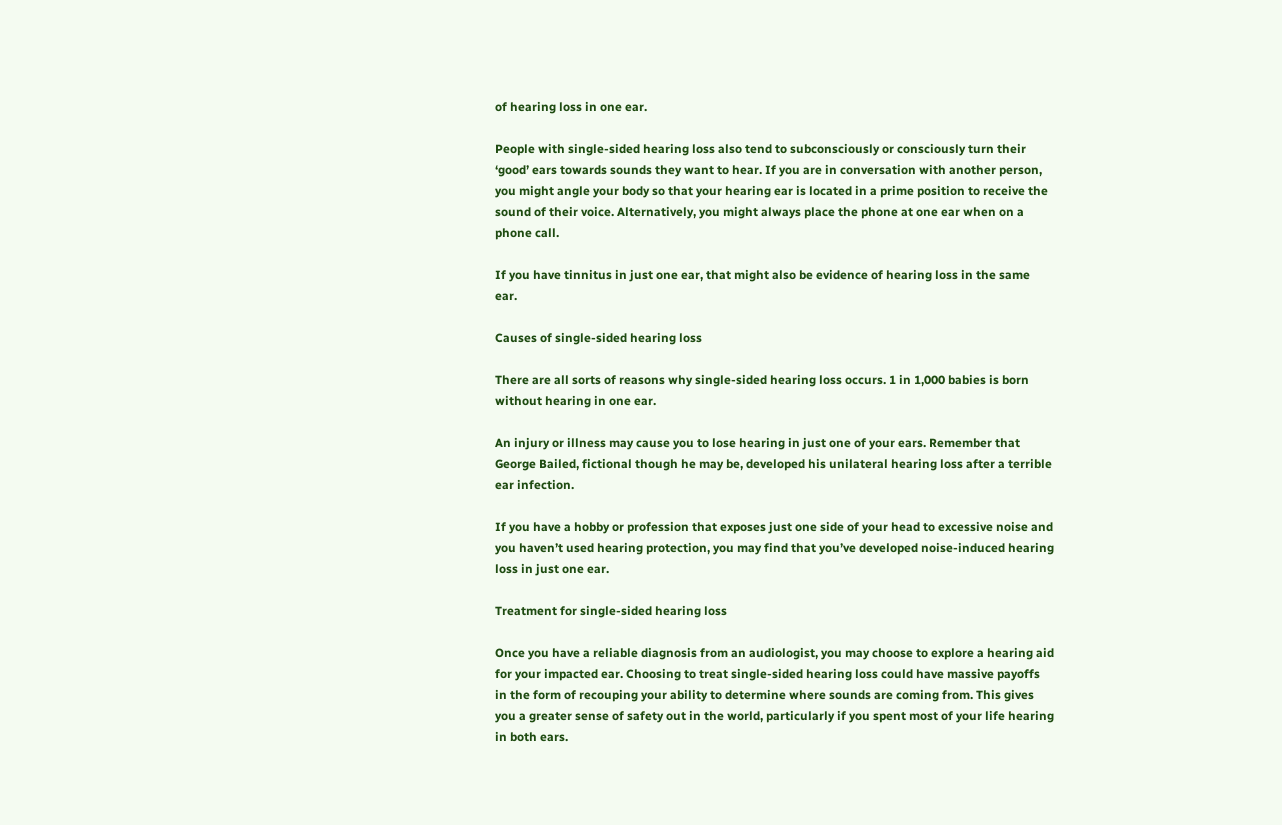of hearing loss in one ear.

People with single-sided hearing loss also tend to subconsciously or consciously turn their ‘good’ ears towards sounds they want to hear. If you are in conversation with another person, you might angle your body so that your hearing ear is located in a prime position to receive the sound of their voice. Alternatively, you might always place the phone at one ear when on a phone call.

If you have tinnitus in just one ear, that might also be evidence of hearing loss in the same ear.

Causes of single-sided hearing loss

There are all sorts of reasons why single-sided hearing loss occurs. 1 in 1,000 babies is born without hearing in one ear.

An injury or illness may cause you to lose hearing in just one of your ears. Remember that George Bailed, fictional though he may be, developed his unilateral hearing loss after a terrible ear infection.

If you have a hobby or profession that exposes just one side of your head to excessive noise and you haven’t used hearing protection, you may find that you’ve developed noise-induced hearing loss in just one ear.

Treatment for single-sided hearing loss

Once you have a reliable diagnosis from an audiologist, you may choose to explore a hearing aid for your impacted ear. Choosing to treat single-sided hearing loss could have massive payoffs in the form of recouping your ability to determine where sounds are coming from. This gives you a greater sense of safety out in the world, particularly if you spent most of your life hearing in both ears.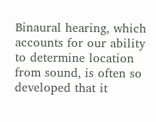Binaural hearing, which accounts for our ability to determine location from sound, is often so developed that it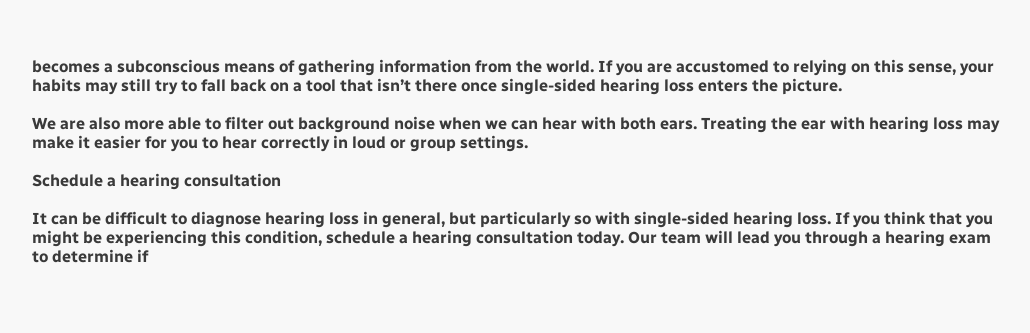becomes a subconscious means of gathering information from the world. If you are accustomed to relying on this sense, your habits may still try to fall back on a tool that isn’t there once single-sided hearing loss enters the picture.

We are also more able to filter out background noise when we can hear with both ears. Treating the ear with hearing loss may make it easier for you to hear correctly in loud or group settings.

Schedule a hearing consultation

It can be difficult to diagnose hearing loss in general, but particularly so with single-sided hearing loss. If you think that you might be experiencing this condition, schedule a hearing consultation today. Our team will lead you through a hearing exam to determine if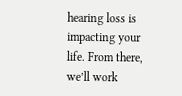hearing loss is impacting your life. From there, we’ll work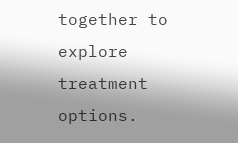together to explore treatment options.